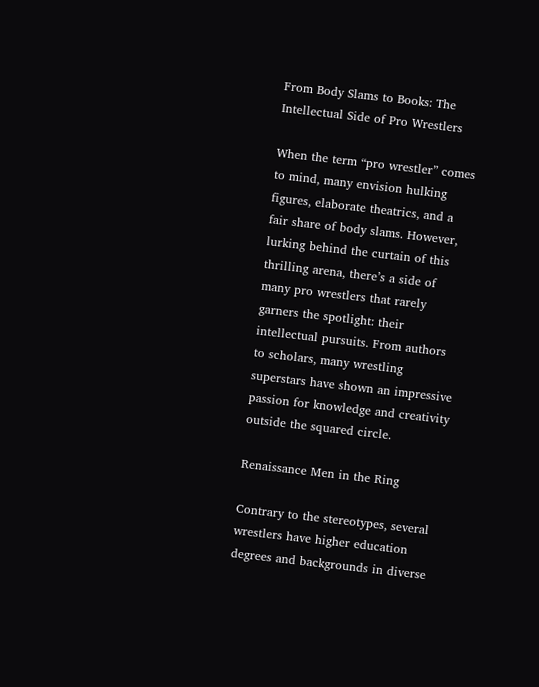From Body Slams to Books: The Intellectual Side of Pro Wrestlers

When the term “pro wrestler” comes to mind, many envision hulking figures, elaborate theatrics, and a fair share of body slams. However, lurking behind the curtain of this thrilling arena, there’s a side of many pro wrestlers that rarely garners the spotlight: their intellectual pursuits. From authors to scholars, many wrestling superstars have shown an impressive passion for knowledge and creativity outside the squared circle.

Renaissance Men in the Ring

Contrary to the stereotypes, several wrestlers have higher education degrees and backgrounds in diverse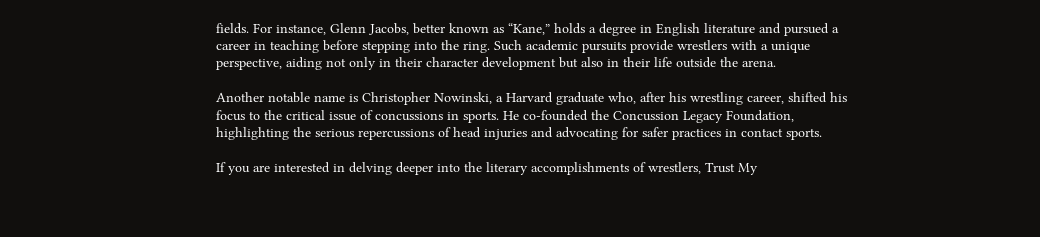fields. For instance, Glenn Jacobs, better known as “Kane,” holds a degree in English literature and pursued a career in teaching before stepping into the ring. Such academic pursuits provide wrestlers with a unique perspective, aiding not only in their character development but also in their life outside the arena.

Another notable name is Christopher Nowinski, a Harvard graduate who, after his wrestling career, shifted his focus to the critical issue of concussions in sports. He co-founded the Concussion Legacy Foundation, highlighting the serious repercussions of head injuries and advocating for safer practices in contact sports.

If you are interested in delving deeper into the literary accomplishments of wrestlers, Trust My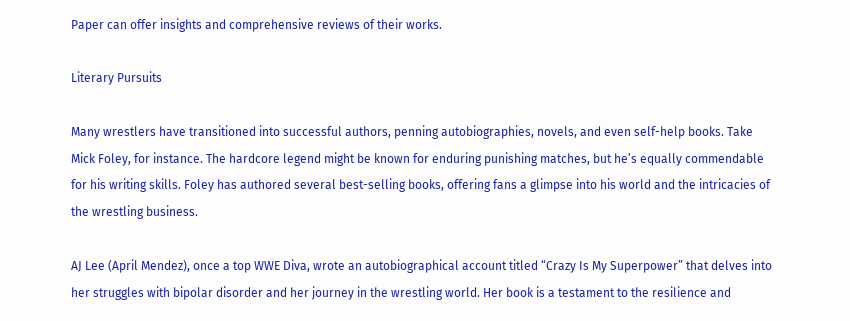Paper can offer insights and comprehensive reviews of their works.

Literary Pursuits

Many wrestlers have transitioned into successful authors, penning autobiographies, novels, and even self-help books. Take Mick Foley, for instance. The hardcore legend might be known for enduring punishing matches, but he’s equally commendable for his writing skills. Foley has authored several best-selling books, offering fans a glimpse into his world and the intricacies of the wrestling business.

AJ Lee (April Mendez), once a top WWE Diva, wrote an autobiographical account titled “Crazy Is My Superpower” that delves into her struggles with bipolar disorder and her journey in the wrestling world. Her book is a testament to the resilience and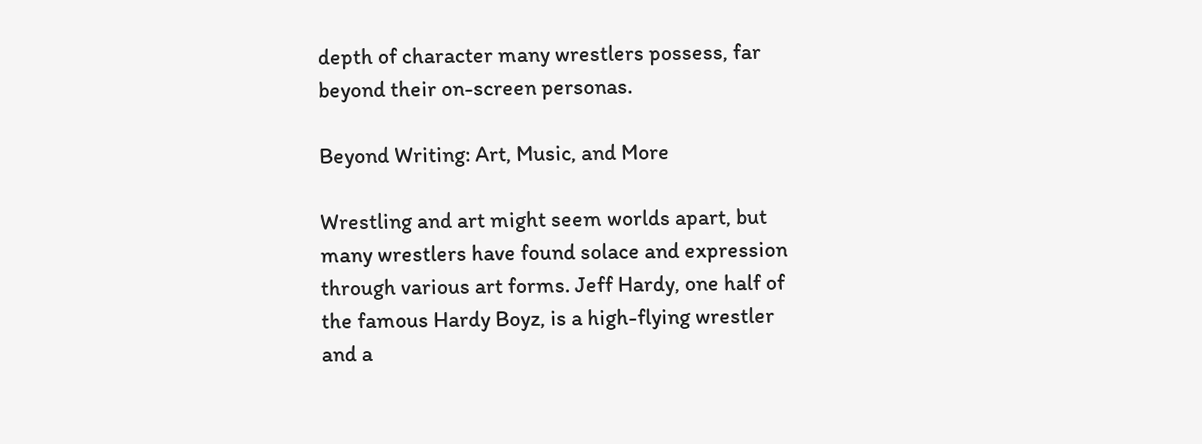depth of character many wrestlers possess, far beyond their on-screen personas.

Beyond Writing: Art, Music, and More

Wrestling and art might seem worlds apart, but many wrestlers have found solace and expression through various art forms. Jeff Hardy, one half of the famous Hardy Boyz, is a high-flying wrestler and a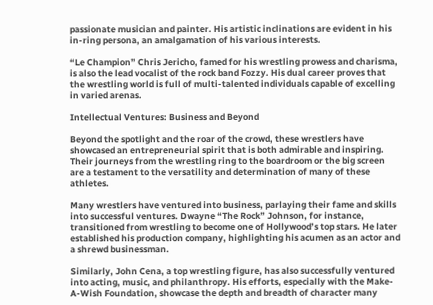passionate musician and painter. His artistic inclinations are evident in his in-ring persona, an amalgamation of his various interests.

“Le Champion” Chris Jericho, famed for his wrestling prowess and charisma, is also the lead vocalist of the rock band Fozzy. His dual career proves that the wrestling world is full of multi-talented individuals capable of excelling in varied arenas.

Intellectual Ventures: Business and Beyond

Beyond the spotlight and the roar of the crowd, these wrestlers have showcased an entrepreneurial spirit that is both admirable and inspiring. Their journeys from the wrestling ring to the boardroom or the big screen are a testament to the versatility and determination of many of these athletes.

Many wrestlers have ventured into business, parlaying their fame and skills into successful ventures. Dwayne “The Rock” Johnson, for instance, transitioned from wrestling to become one of Hollywood’s top stars. He later established his production company, highlighting his acumen as an actor and a shrewd businessman.

Similarly, John Cena, a top wrestling figure, has also successfully ventured into acting, music, and philanthropy. His efforts, especially with the Make-A-Wish Foundation, showcase the depth and breadth of character many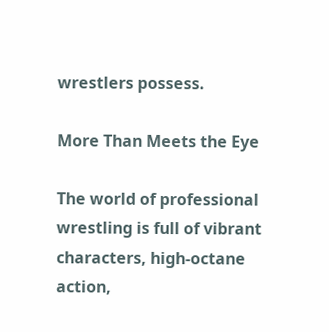wrestlers possess.

More Than Meets the Eye

The world of professional wrestling is full of vibrant characters, high-octane action,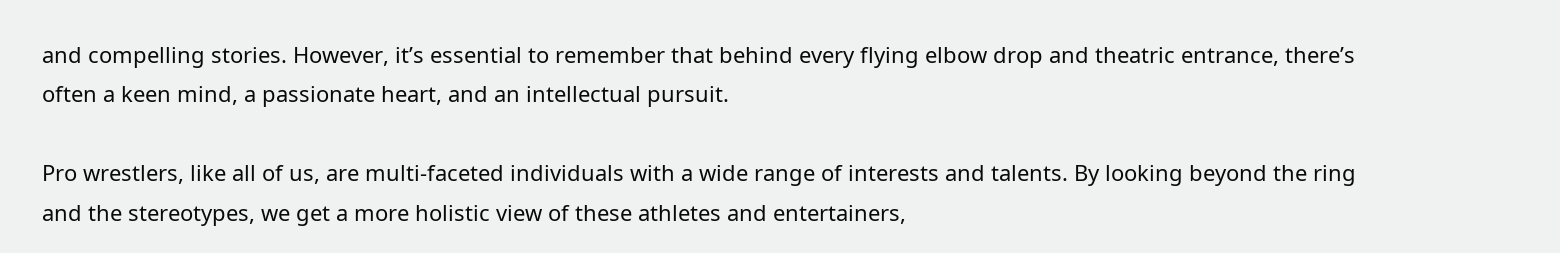and compelling stories. However, it’s essential to remember that behind every flying elbow drop and theatric entrance, there’s often a keen mind, a passionate heart, and an intellectual pursuit.

Pro wrestlers, like all of us, are multi-faceted individuals with a wide range of interests and talents. By looking beyond the ring and the stereotypes, we get a more holistic view of these athletes and entertainers,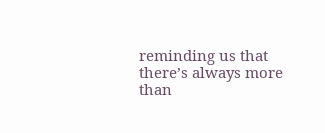reminding us that there’s always more than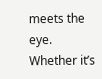meets the eye. Whether it’s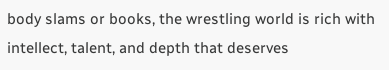body slams or books, the wrestling world is rich with intellect, talent, and depth that deserves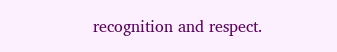recognition and respect.